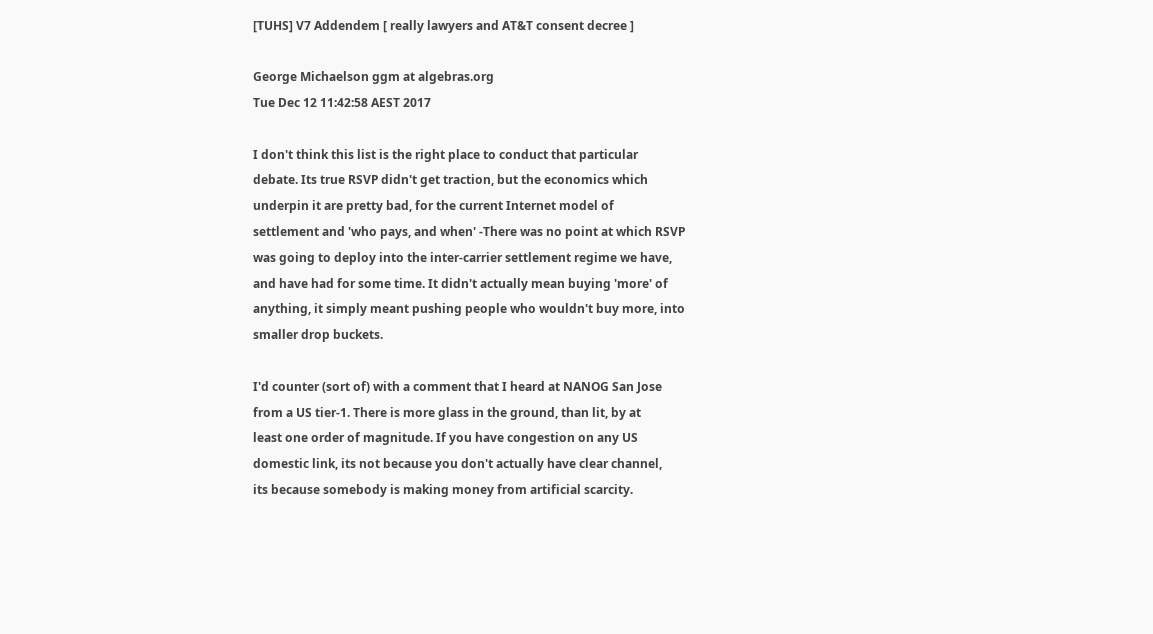[TUHS] V7 Addendem [ really lawyers and AT&T consent decree ]

George Michaelson ggm at algebras.org
Tue Dec 12 11:42:58 AEST 2017

I don't think this list is the right place to conduct that particular
debate. Its true RSVP didn't get traction, but the economics which
underpin it are pretty bad, for the current Internet model of
settlement and 'who pays, and when' -There was no point at which RSVP
was going to deploy into the inter-carrier settlement regime we have,
and have had for some time. It didn't actually mean buying 'more' of
anything, it simply meant pushing people who wouldn't buy more, into
smaller drop buckets.

I'd counter (sort of) with a comment that I heard at NANOG San Jose
from a US tier-1. There is more glass in the ground, than lit, by at
least one order of magnitude. If you have congestion on any US
domestic link, its not because you don't actually have clear channel,
its because somebody is making money from artificial scarcity.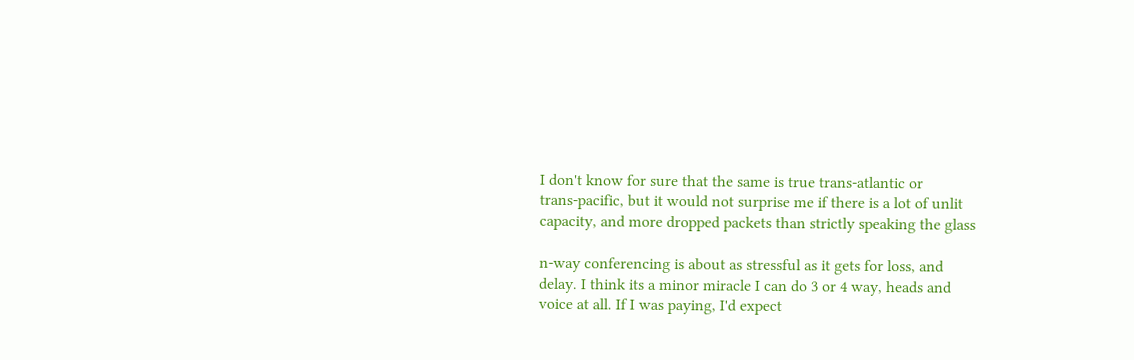I don't know for sure that the same is true trans-atlantic or
trans-pacific, but it would not surprise me if there is a lot of unlit
capacity, and more dropped packets than strictly speaking the glass

n-way conferencing is about as stressful as it gets for loss, and
delay. I think its a minor miracle I can do 3 or 4 way, heads and
voice at all. If I was paying, I'd expect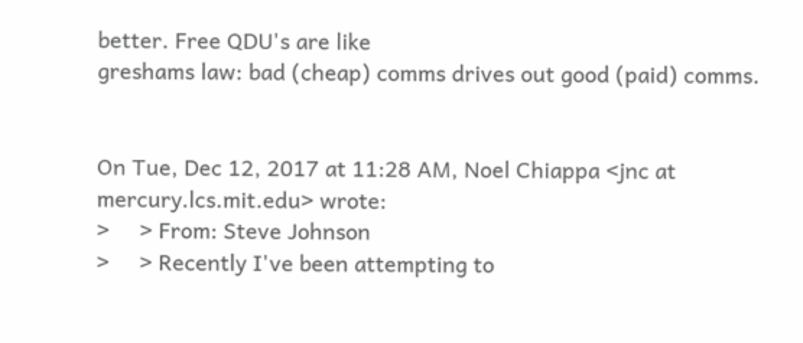better. Free QDU's are like
greshams law: bad (cheap) comms drives out good (paid) comms.


On Tue, Dec 12, 2017 at 11:28 AM, Noel Chiappa <jnc at mercury.lcs.mit.edu> wrote:
>     > From: Steve Johnson
>     > Recently I've been attempting to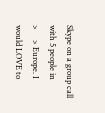Skype on a group call with 5 people in
>     > Europe. I would LOVE to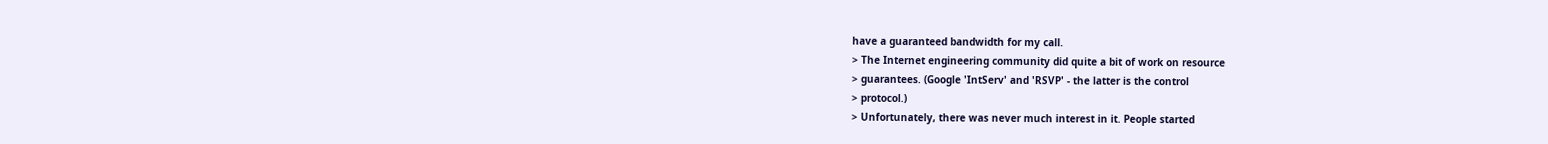have a guaranteed bandwidth for my call.
> The Internet engineering community did quite a bit of work on resource
> guarantees. (Google 'IntServ' and 'RSVP' - the latter is the control
> protocol.)
> Unfortunately, there was never much interest in it. People started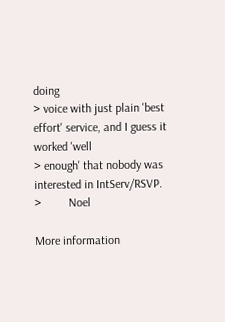doing
> voice with just plain 'best effort' service, and I guess it worked 'well
> enough' that nobody was interested in IntServ/RSVP.
>         Noel

More information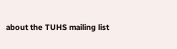about the TUHS mailing list